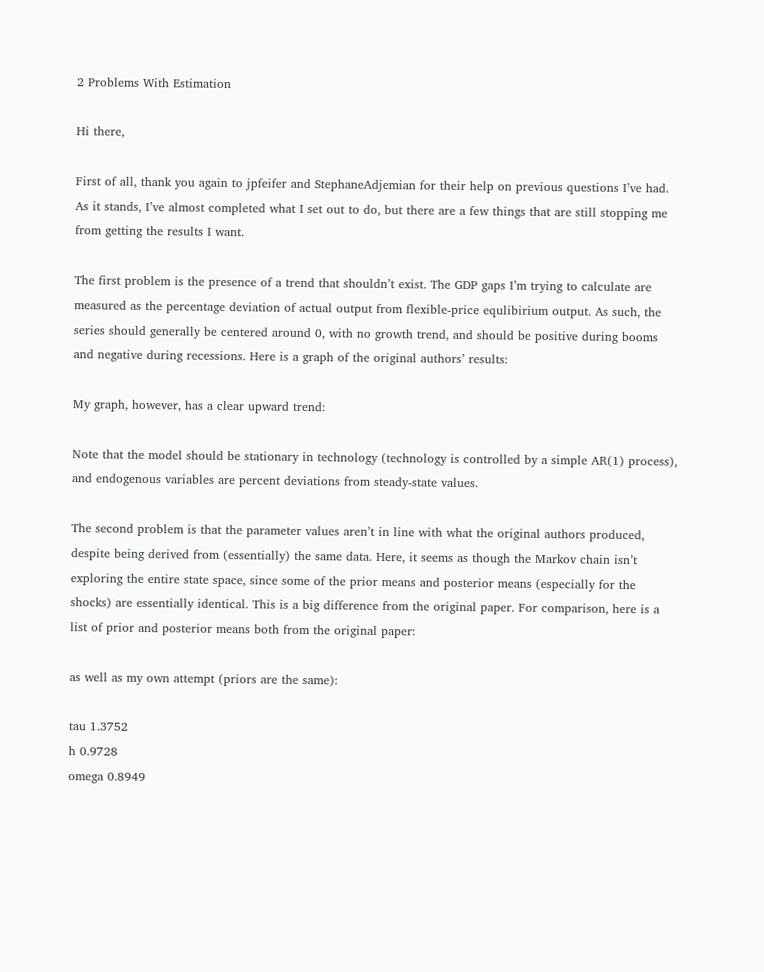2 Problems With Estimation

Hi there,

First of all, thank you again to jpfeifer and StephaneAdjemian for their help on previous questions I’ve had. As it stands, I’ve almost completed what I set out to do, but there are a few things that are still stopping me from getting the results I want.

The first problem is the presence of a trend that shouldn’t exist. The GDP gaps I’m trying to calculate are measured as the percentage deviation of actual output from flexible-price equlibirium output. As such, the series should generally be centered around 0, with no growth trend, and should be positive during booms and negative during recessions. Here is a graph of the original authors’ results:

My graph, however, has a clear upward trend:

Note that the model should be stationary in technology (technology is controlled by a simple AR(1) process), and endogenous variables are percent deviations from steady-state values.

The second problem is that the parameter values aren’t in line with what the original authors produced, despite being derived from (essentially) the same data. Here, it seems as though the Markov chain isn’t exploring the entire state space, since some of the prior means and posterior means (especially for the shocks) are essentially identical. This is a big difference from the original paper. For comparison, here is a list of prior and posterior means both from the original paper:

as well as my own attempt (priors are the same):

tau 1.3752
h 0.9728
omega 0.8949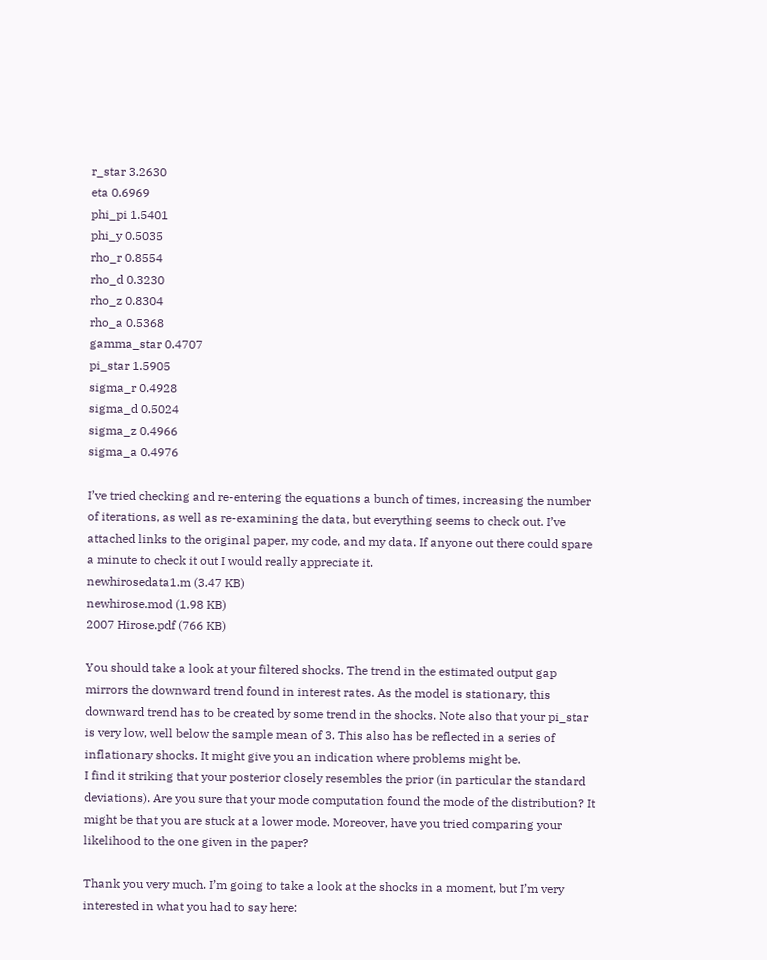r_star 3.2630
eta 0.6969
phi_pi 1.5401
phi_y 0.5035
rho_r 0.8554
rho_d 0.3230
rho_z 0.8304
rho_a 0.5368
gamma_star 0.4707
pi_star 1.5905
sigma_r 0.4928
sigma_d 0.5024
sigma_z 0.4966
sigma_a 0.4976

I’ve tried checking and re-entering the equations a bunch of times, increasing the number of iterations, as well as re-examining the data, but everything seems to check out. I’ve attached links to the original paper, my code, and my data. If anyone out there could spare a minute to check it out I would really appreciate it.
newhirosedata1.m (3.47 KB)
newhirose.mod (1.98 KB)
2007 Hirose.pdf (766 KB)

You should take a look at your filtered shocks. The trend in the estimated output gap mirrors the downward trend found in interest rates. As the model is stationary, this downward trend has to be created by some trend in the shocks. Note also that your pi_star is very low, well below the sample mean of 3. This also has be reflected in a series of inflationary shocks. It might give you an indication where problems might be.
I find it striking that your posterior closely resembles the prior (in particular the standard deviations). Are you sure that your mode computation found the mode of the distribution? It might be that you are stuck at a lower mode. Moreover, have you tried comparing your likelihood to the one given in the paper?

Thank you very much. I’m going to take a look at the shocks in a moment, but I’m very interested in what you had to say here: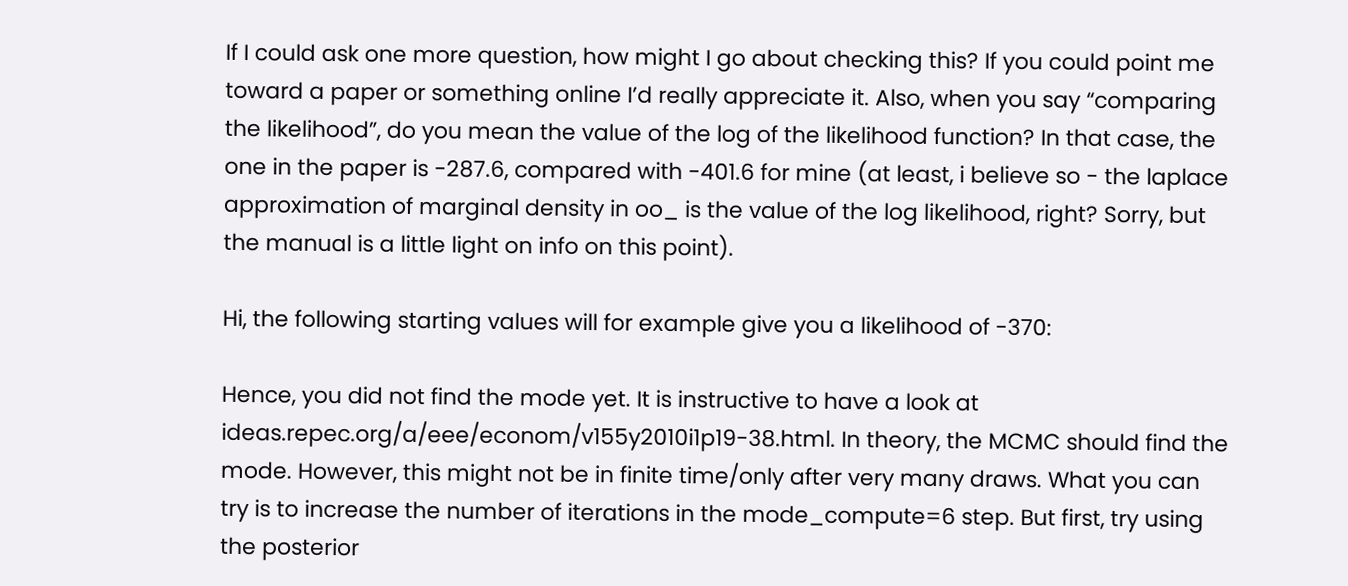If I could ask one more question, how might I go about checking this? If you could point me toward a paper or something online I’d really appreciate it. Also, when you say “comparing the likelihood”, do you mean the value of the log of the likelihood function? In that case, the one in the paper is -287.6, compared with -401.6 for mine (at least, i believe so - the laplace approximation of marginal density in oo_ is the value of the log likelihood, right? Sorry, but the manual is a little light on info on this point).

Hi, the following starting values will for example give you a likelihood of -370:

Hence, you did not find the mode yet. It is instructive to have a look at ideas.repec.org/a/eee/econom/v155y2010i1p19-38.html. In theory, the MCMC should find the mode. However, this might not be in finite time/only after very many draws. What you can try is to increase the number of iterations in the mode_compute=6 step. But first, try using the posterior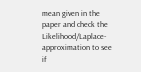mean given in the paper and check the Likelihood/Laplace-approximation to see if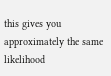this gives you approximately the same likelihood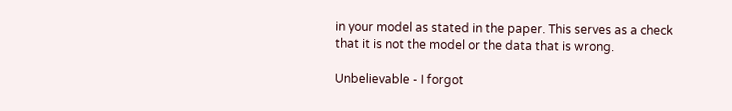in your model as stated in the paper. This serves as a check that it is not the model or the data that is wrong.

Unbelievable - I forgot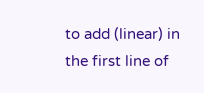to add (linear) in the first line of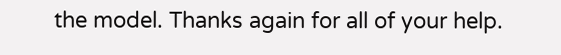the model. Thanks again for all of your help.